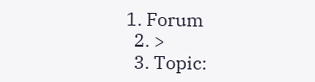1. Forum
  2. >
  3. Topic: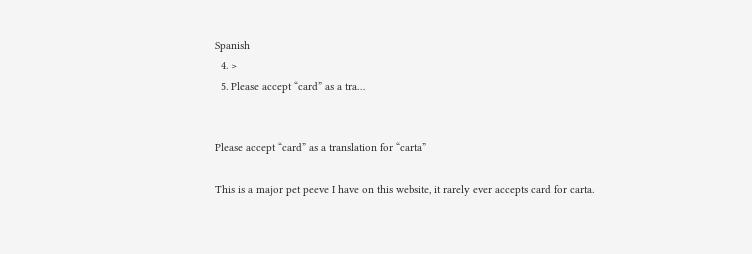Spanish
  4. >
  5. Please accept “card” as a tra…


Please accept “card” as a translation for “carta”

This is a major pet peeve I have on this website, it rarely ever accepts card for carta.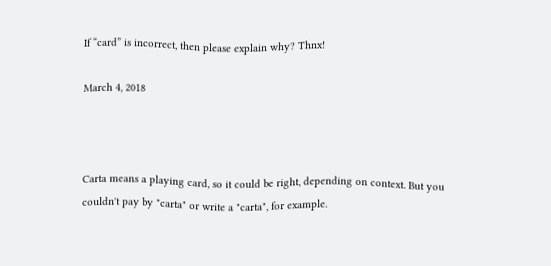If “card” is incorrect, then please explain why? Thnx!

March 4, 2018



Carta means a playing card, so it could be right, depending on context. But you couldn't pay by "carta" or write a "carta", for example.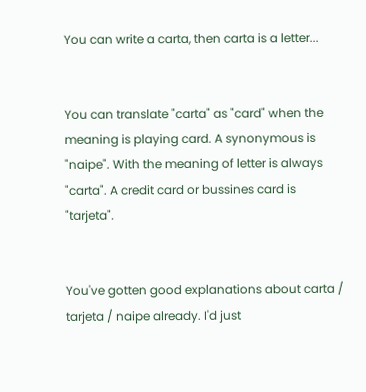You can write a carta, then carta is a letter...


You can translate "carta" as "card" when the meaning is playing card. A synonymous is "naipe". With the meaning of letter is always "carta". A credit card or bussines card is "tarjeta".


You've gotten good explanations about carta / tarjeta / naipe already. I'd just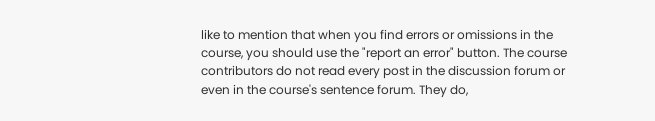like to mention that when you find errors or omissions in the course, you should use the "report an error" button. The course contributors do not read every post in the discussion forum or even in the course's sentence forum. They do,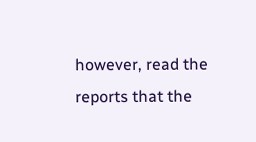however, read the reports that the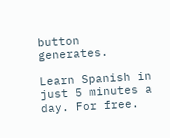button generates.

Learn Spanish in just 5 minutes a day. For free.